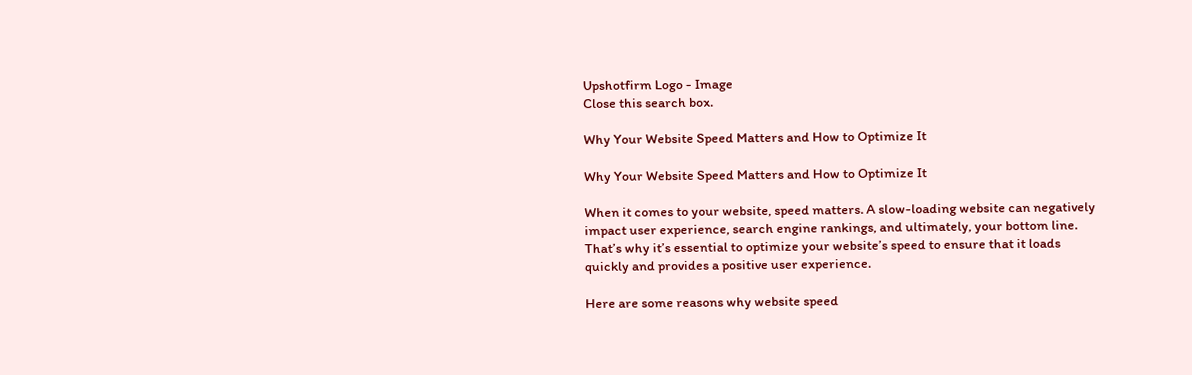Upshotfirm Logo - Image
Close this search box.

Why Your Website Speed Matters and How to Optimize It

Why Your Website Speed Matters and How to Optimize It

When it comes to your website, speed matters. A slow-loading website can negatively impact user experience, search engine rankings, and ultimately, your bottom line. That’s why it’s essential to optimize your website’s speed to ensure that it loads quickly and provides a positive user experience.

Here are some reasons why website speed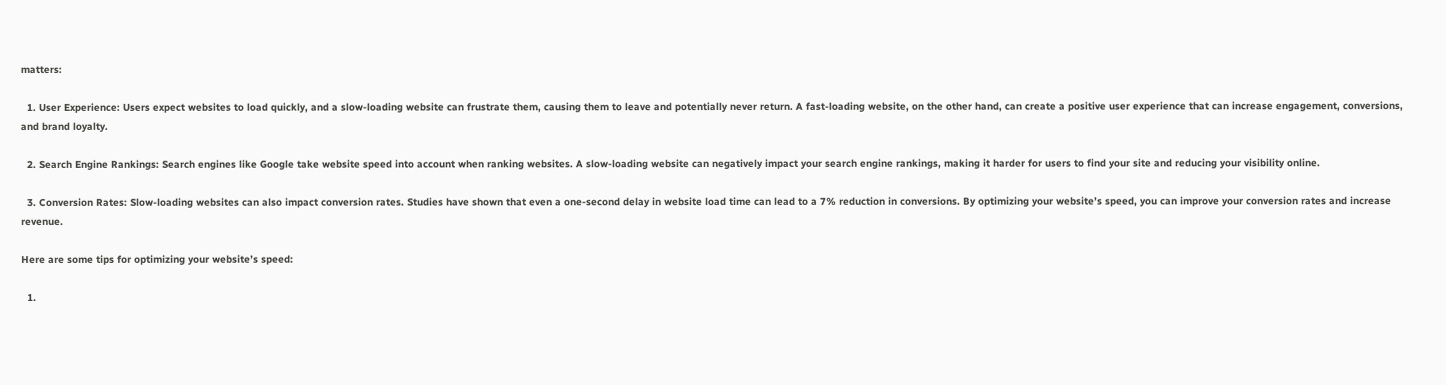matters:

  1. User Experience: Users expect websites to load quickly, and a slow-loading website can frustrate them, causing them to leave and potentially never return. A fast-loading website, on the other hand, can create a positive user experience that can increase engagement, conversions, and brand loyalty.

  2. Search Engine Rankings: Search engines like Google take website speed into account when ranking websites. A slow-loading website can negatively impact your search engine rankings, making it harder for users to find your site and reducing your visibility online.

  3. Conversion Rates: Slow-loading websites can also impact conversion rates. Studies have shown that even a one-second delay in website load time can lead to a 7% reduction in conversions. By optimizing your website’s speed, you can improve your conversion rates and increase revenue.

Here are some tips for optimizing your website’s speed:

  1.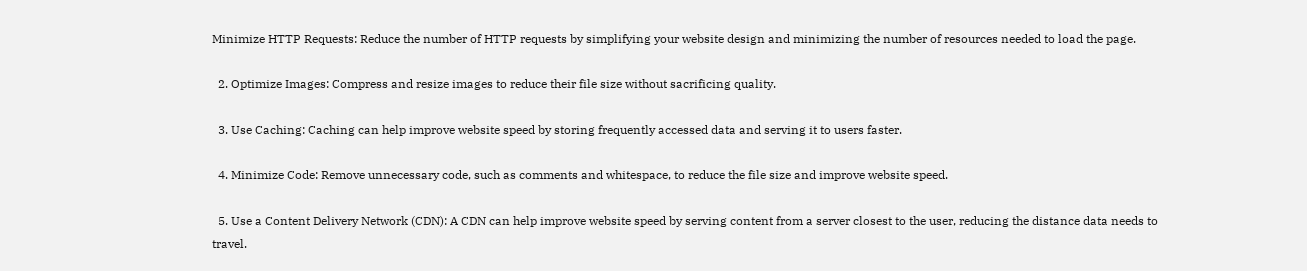Minimize HTTP Requests: Reduce the number of HTTP requests by simplifying your website design and minimizing the number of resources needed to load the page.

  2. Optimize Images: Compress and resize images to reduce their file size without sacrificing quality.

  3. Use Caching: Caching can help improve website speed by storing frequently accessed data and serving it to users faster.

  4. Minimize Code: Remove unnecessary code, such as comments and whitespace, to reduce the file size and improve website speed.

  5. Use a Content Delivery Network (CDN): A CDN can help improve website speed by serving content from a server closest to the user, reducing the distance data needs to travel.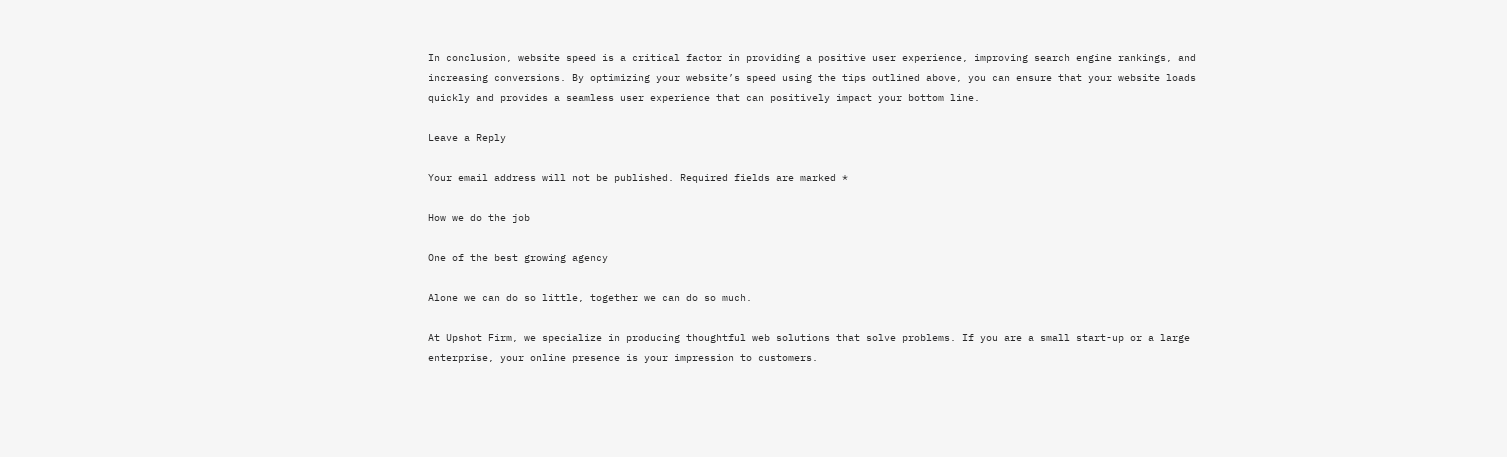In conclusion, website speed is a critical factor in providing a positive user experience, improving search engine rankings, and increasing conversions. By optimizing your website’s speed using the tips outlined above, you can ensure that your website loads quickly and provides a seamless user experience that can positively impact your bottom line.

Leave a Reply

Your email address will not be published. Required fields are marked *

How we do the job

One of the best growing agency

Alone we can do so little, together we can do so much.

At Upshot Firm, we specialize in producing thoughtful web solutions that solve problems. If you are a small start-up or a large enterprise, your online presence is your impression to customers.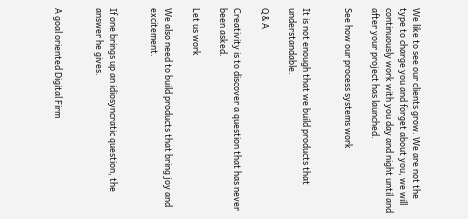We like to see our clients grow. We are not the type to charge you and forget about you, we will continuously work with you day and night until and after your project has launched.

See how our process systems work


It is not enough that we build products that understandable.

Q & A

Creativity is to discover a question that has never been asked.

Let us work

We also need to build products that bring joy and excitement.


If one brings up an idiosyncratic question, the answer he gives.


A goal oriented Digital Firm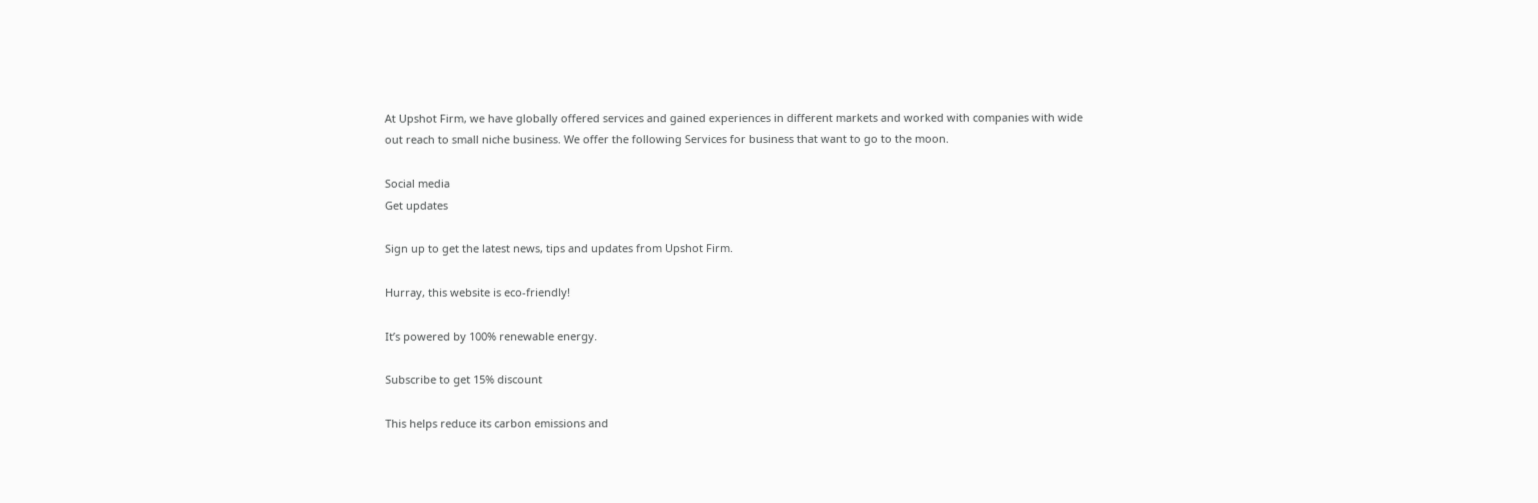At Upshot Firm, we have globally offered services and gained experiences in different markets and worked with companies with wide out reach to small niche business. We offer the following Services for business that want to go to the moon.

Social media
Get updates

Sign up to get the latest news, tips and updates from Upshot Firm.

Hurray, this website is eco-friendly!

It’s powered by 100% renewable energy.

Subscribe to get 15% discount

This helps reduce its carbon emissions and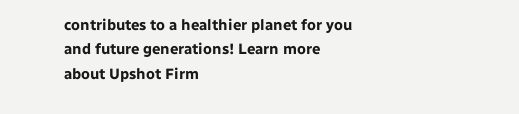contributes to a healthier planet for you and future generations! Learn more about Upshot Firm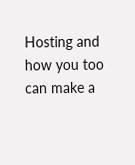Hosting and how you too can make a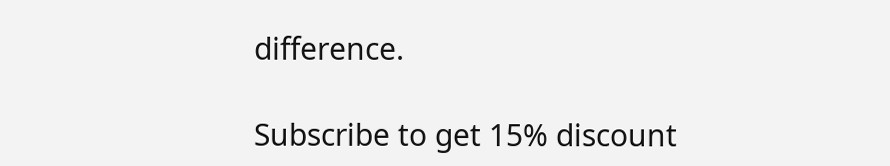difference.

Subscribe to get 15% discount